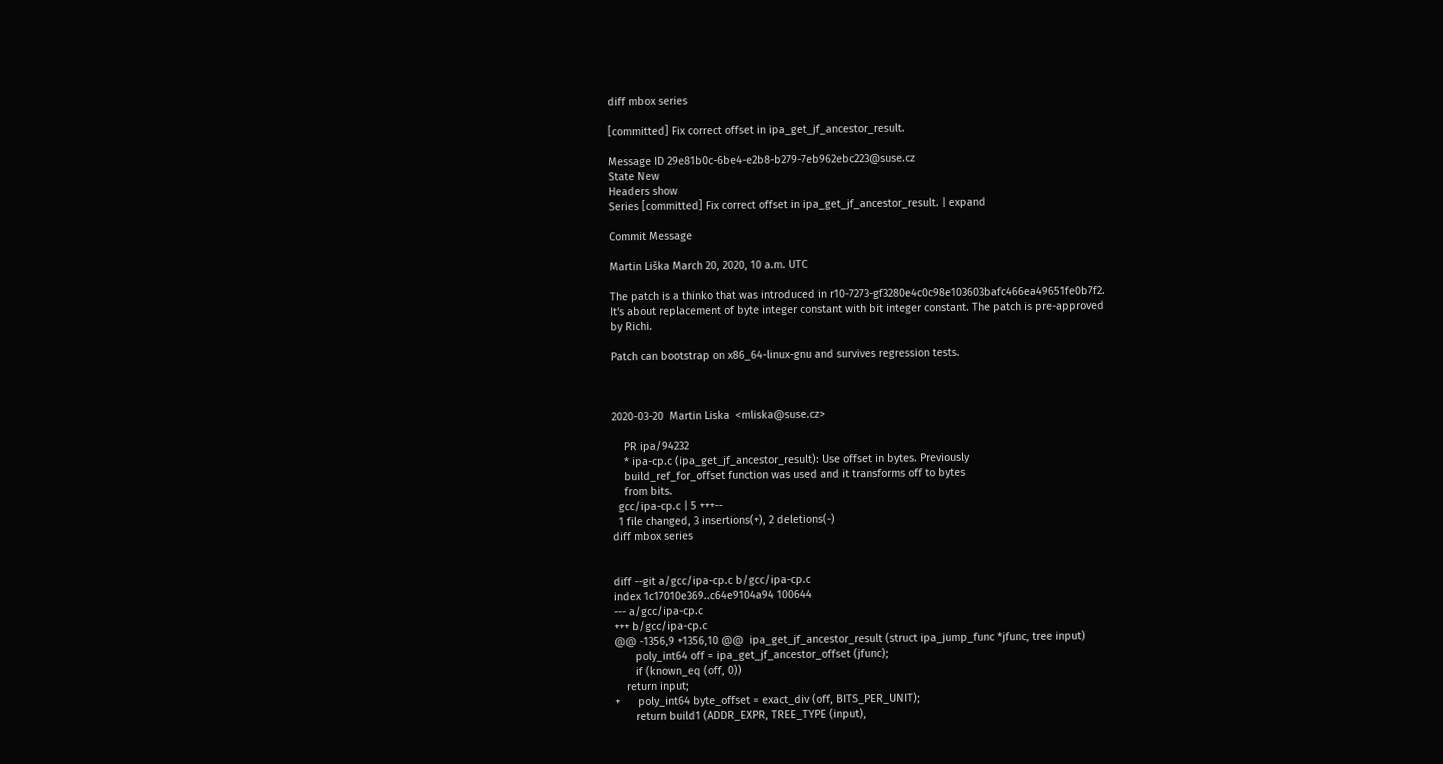diff mbox series

[committed] Fix correct offset in ipa_get_jf_ancestor_result.

Message ID 29e81b0c-6be4-e2b8-b279-7eb962ebc223@suse.cz
State New
Headers show
Series [committed] Fix correct offset in ipa_get_jf_ancestor_result. | expand

Commit Message

Martin Liška March 20, 2020, 10 a.m. UTC

The patch is a thinko that was introduced in r10-7273-gf3280e4c0c98e103603bafc466ea49651fe0b7f2.
It's about replacement of byte integer constant with bit integer constant. The patch is pre-approved
by Richi.

Patch can bootstrap on x86_64-linux-gnu and survives regression tests.



2020-03-20  Martin Liska  <mliska@suse.cz>

    PR ipa/94232
    * ipa-cp.c (ipa_get_jf_ancestor_result): Use offset in bytes. Previously
    build_ref_for_offset function was used and it transforms off to bytes
    from bits.
  gcc/ipa-cp.c | 5 +++--
  1 file changed, 3 insertions(+), 2 deletions(-)
diff mbox series


diff --git a/gcc/ipa-cp.c b/gcc/ipa-cp.c
index 1c17010e369..c64e9104a94 100644
--- a/gcc/ipa-cp.c
+++ b/gcc/ipa-cp.c
@@ -1356,9 +1356,10 @@  ipa_get_jf_ancestor_result (struct ipa_jump_func *jfunc, tree input)
       poly_int64 off = ipa_get_jf_ancestor_offset (jfunc);
       if (known_eq (off, 0))
    return input;
+      poly_int64 byte_offset = exact_div (off, BITS_PER_UNIT);
       return build1 (ADDR_EXPR, TREE_TYPE (input),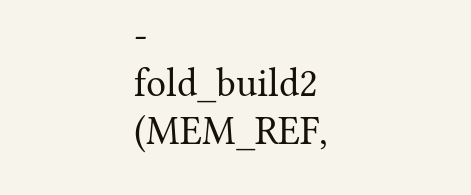-            fold_build2 (MEM_REF,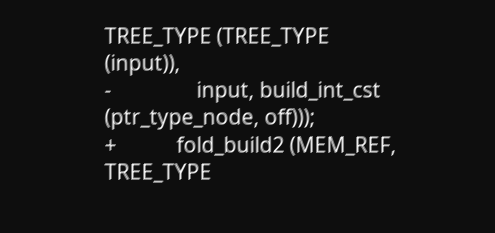TREE_TYPE (TREE_TYPE (input)),
-                 input, build_int_cst (ptr_type_node, off)));
+            fold_build2 (MEM_REF, TREE_TYPE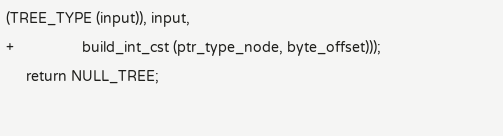(TREE_TYPE (input)), input,
+                 build_int_cst (ptr_type_node, byte_offset)));
     return NULL_TREE;